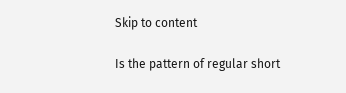Skip to content

Is the pattern of regular short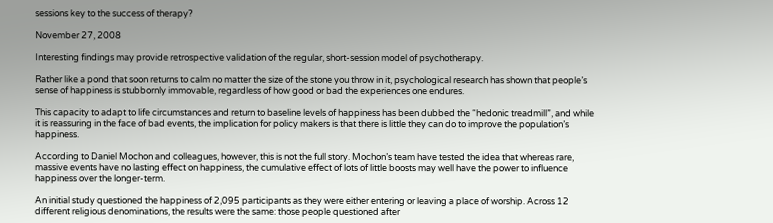sessions key to the success of therapy?

November 27, 2008

Interesting findings may provide retrospective validation of the regular, short-session model of psychotherapy.

Rather like a pond that soon returns to calm no matter the size of the stone you throw in it, psychological research has shown that people’s sense of happiness is stubbornly immovable, regardless of how good or bad the experiences one endures.

This capacity to adapt to life circumstances and return to baseline levels of happiness has been dubbed the “hedonic treadmill”, and while it is reassuring in the face of bad events, the implication for policy makers is that there is little they can do to improve the population’s happiness.

According to Daniel Mochon and colleagues, however, this is not the full story. Mochon’s team have tested the idea that whereas rare, massive events have no lasting effect on happiness, the cumulative effect of lots of little boosts may well have the power to influence happiness over the longer-term.

An initial study questioned the happiness of 2,095 participants as they were either entering or leaving a place of worship. Across 12 different religious denominations, the results were the same: those people questioned after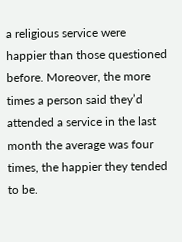a religious service were happier than those questioned before. Moreover, the more times a person said they’d attended a service in the last month the average was four times, the happier they tended to be.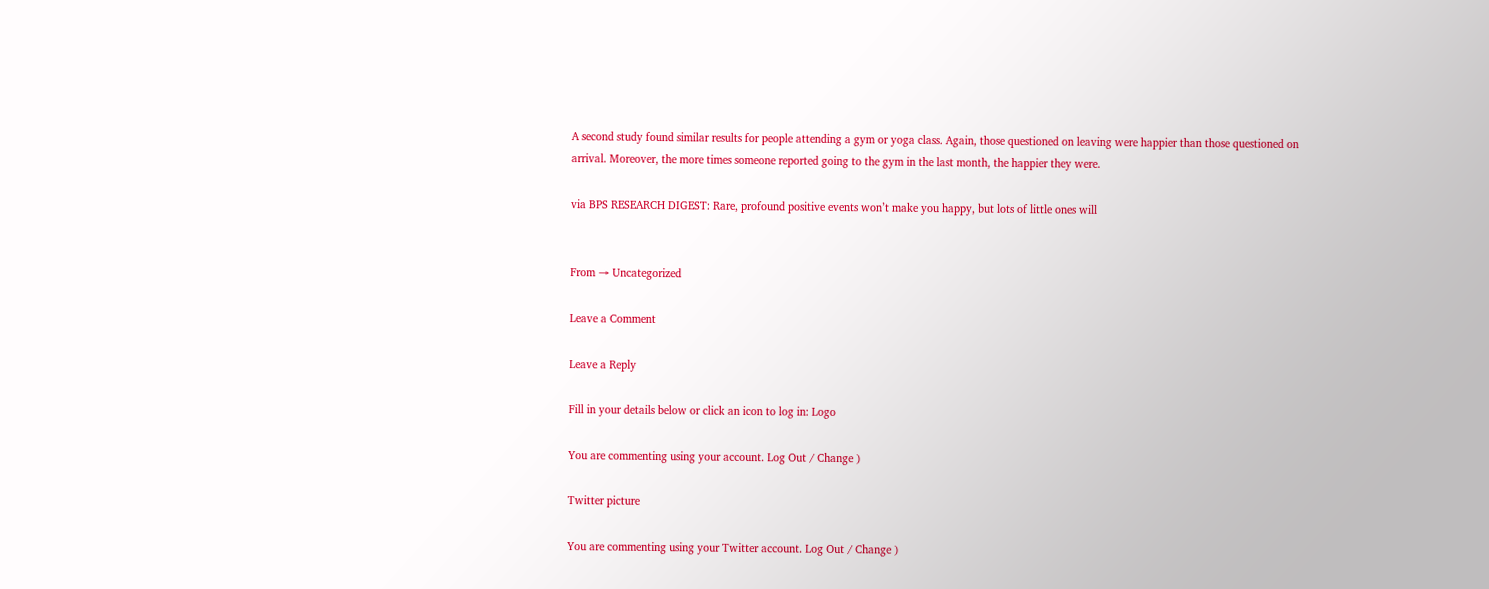A second study found similar results for people attending a gym or yoga class. Again, those questioned on leaving were happier than those questioned on arrival. Moreover, the more times someone reported going to the gym in the last month, the happier they were.

via BPS RESEARCH DIGEST: Rare, profound positive events won’t make you happy, but lots of little ones will


From → Uncategorized

Leave a Comment

Leave a Reply

Fill in your details below or click an icon to log in: Logo

You are commenting using your account. Log Out / Change )

Twitter picture

You are commenting using your Twitter account. Log Out / Change )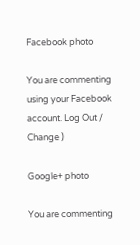Facebook photo

You are commenting using your Facebook account. Log Out / Change )

Google+ photo

You are commenting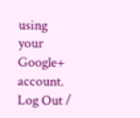using your Google+ account. Log Out /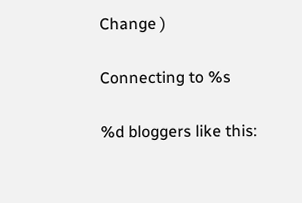Change )

Connecting to %s

%d bloggers like this: